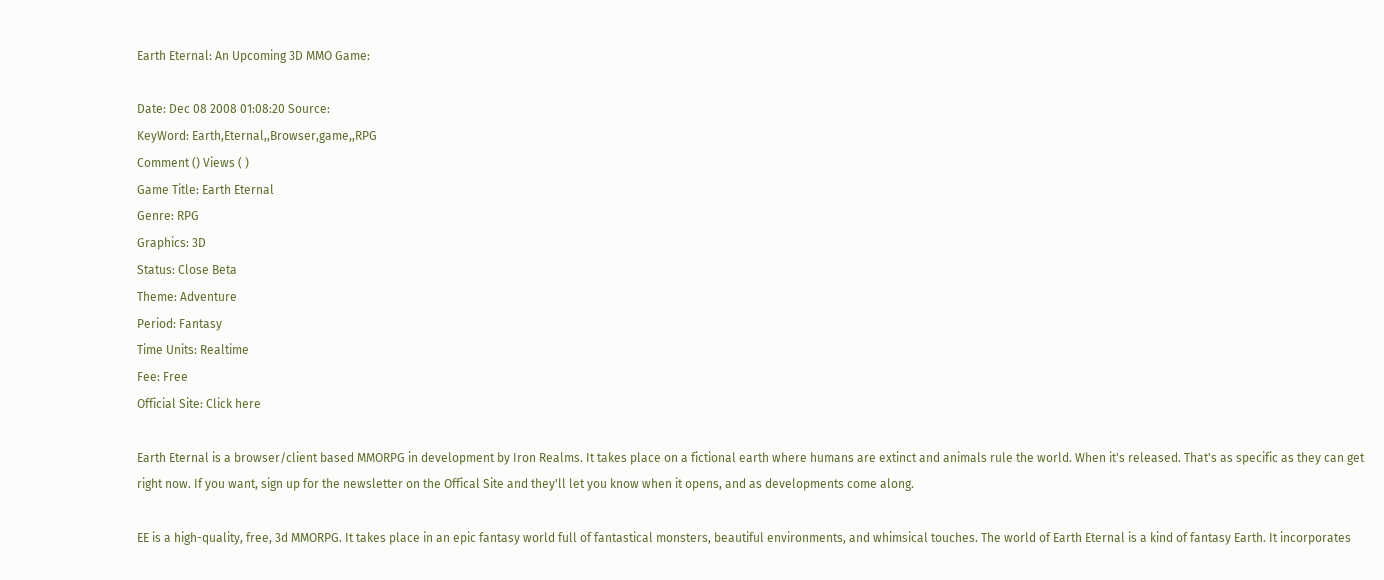Earth Eternal: An Upcoming 3D MMO Game:

Date: Dec 08 2008 01:08:20 Source:
KeyWord: Earth,Eternal,,Browser,game,,RPG
Comment () Views ( )
Game Title: Earth Eternal
Genre: RPG
Graphics: 3D
Status: Close Beta
Theme: Adventure
Period: Fantasy
Time Units: Realtime
Fee: Free
Official Site: Click here

Earth Eternal is a browser/client based MMORPG in development by Iron Realms. It takes place on a fictional earth where humans are extinct and animals rule the world. When it's released. That's as specific as they can get right now. If you want, sign up for the newsletter on the Offical Site and they'll let you know when it opens, and as developments come along.

EE is a high-quality, free, 3d MMORPG. It takes place in an epic fantasy world full of fantastical monsters, beautiful environments, and whimsical touches. The world of Earth Eternal is a kind of fantasy Earth. It incorporates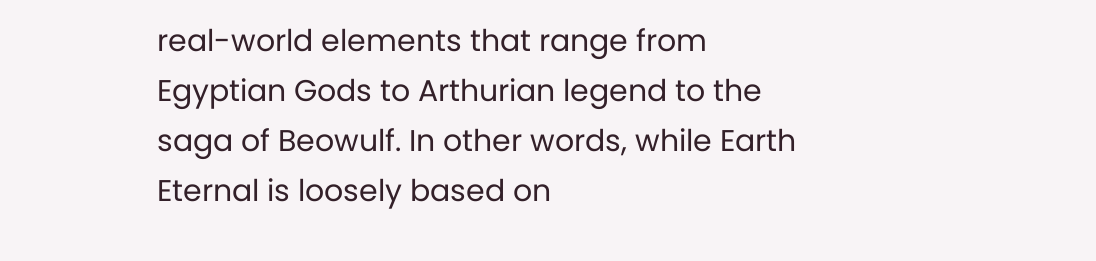real-world elements that range from Egyptian Gods to Arthurian legend to the saga of Beowulf. In other words, while Earth Eternal is loosely based on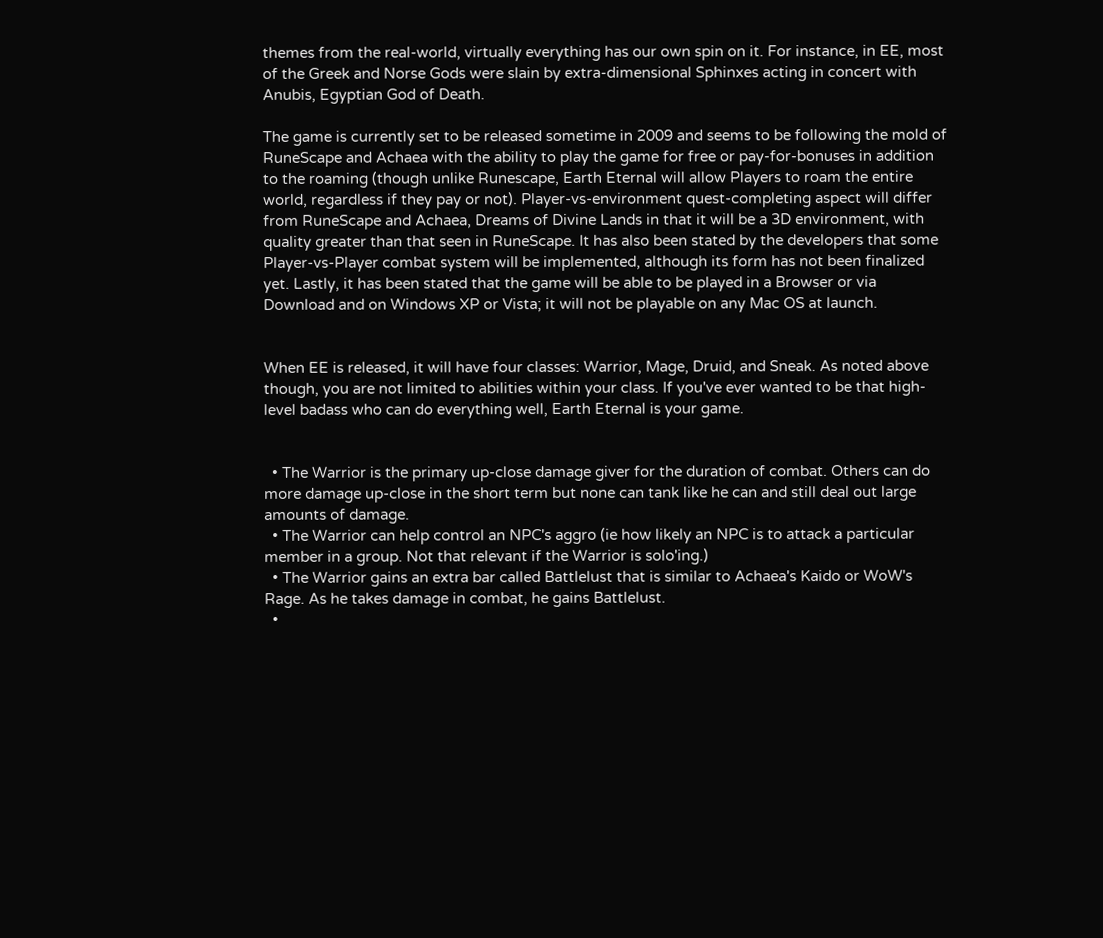themes from the real-world, virtually everything has our own spin on it. For instance, in EE, most of the Greek and Norse Gods were slain by extra-dimensional Sphinxes acting in concert with Anubis, Egyptian God of Death.

The game is currently set to be released sometime in 2009 and seems to be following the mold of RuneScape and Achaea with the ability to play the game for free or pay-for-bonuses in addition to the roaming (though unlike Runescape, Earth Eternal will allow Players to roam the entire world, regardless if they pay or not). Player-vs-environment quest-completing aspect will differ from RuneScape and Achaea, Dreams of Divine Lands in that it will be a 3D environment, with quality greater than that seen in RuneScape. It has also been stated by the developers that some Player-vs-Player combat system will be implemented, although its form has not been finalized yet. Lastly, it has been stated that the game will be able to be played in a Browser or via Download and on Windows XP or Vista; it will not be playable on any Mac OS at launch.


When EE is released, it will have four classes: Warrior, Mage, Druid, and Sneak. As noted above though, you are not limited to abilities within your class. If you've ever wanted to be that high-level badass who can do everything well, Earth Eternal is your game.


  • The Warrior is the primary up-close damage giver for the duration of combat. Others can do more damage up-close in the short term but none can tank like he can and still deal out large amounts of damage.
  • The Warrior can help control an NPC's aggro (ie how likely an NPC is to attack a particular member in a group. Not that relevant if the Warrior is solo'ing.)
  • The Warrior gains an extra bar called Battlelust that is similar to Achaea's Kaido or WoW's Rage. As he takes damage in combat, he gains Battlelust.
  •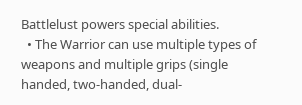Battlelust powers special abilities.
  • The Warrior can use multiple types of weapons and multiple grips (single handed, two-handed, dual-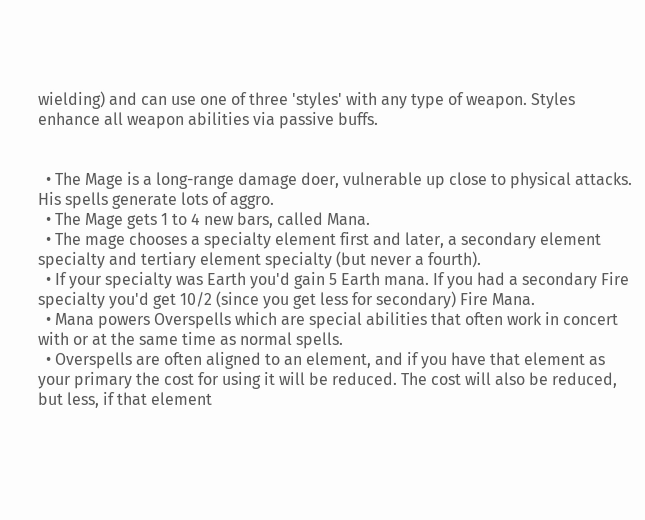wielding) and can use one of three 'styles' with any type of weapon. Styles enhance all weapon abilities via passive buffs.


  • The Mage is a long-range damage doer, vulnerable up close to physical attacks. His spells generate lots of aggro.
  • The Mage gets 1 to 4 new bars, called Mana.
  • The mage chooses a specialty element first and later, a secondary element specialty and tertiary element specialty (but never a fourth).
  • If your specialty was Earth you'd gain 5 Earth mana. If you had a secondary Fire specialty you'd get 10/2 (since you get less for secondary) Fire Mana.
  • Mana powers Overspells which are special abilities that often work in concert with or at the same time as normal spells.
  • Overspells are often aligned to an element, and if you have that element as your primary the cost for using it will be reduced. The cost will also be reduced, but less, if that element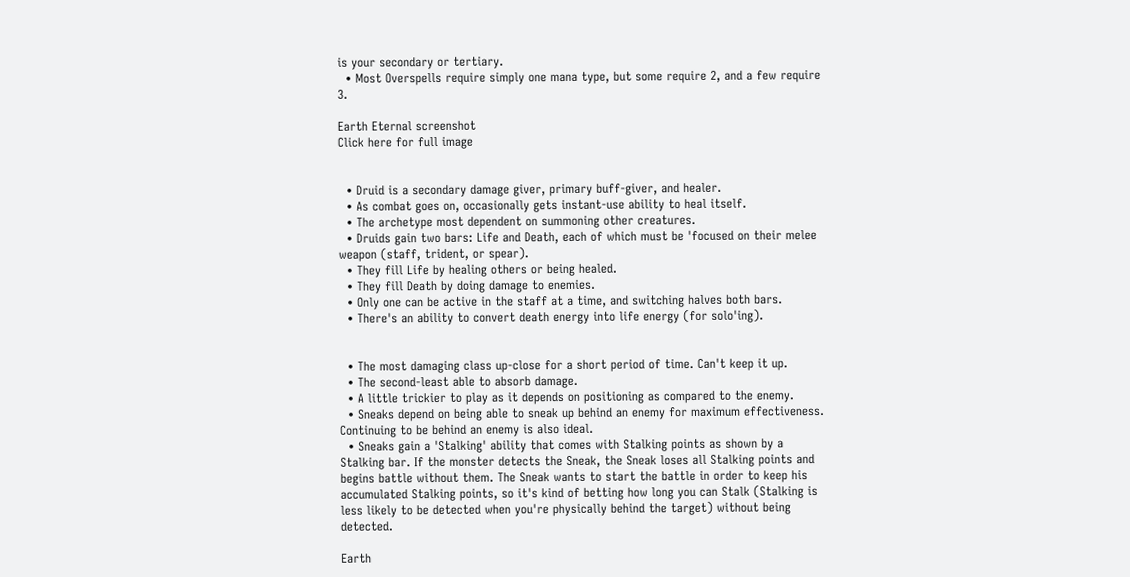is your secondary or tertiary.
  • Most Overspells require simply one mana type, but some require 2, and a few require 3.

Earth Eternal screenshot
Click here for full image


  • Druid is a secondary damage giver, primary buff-giver, and healer.
  • As combat goes on, occasionally gets instant-use ability to heal itself.
  • The archetype most dependent on summoning other creatures.
  • Druids gain two bars: Life and Death, each of which must be 'focused on their melee weapon (staff, trident, or spear).
  • They fill Life by healing others or being healed.
  • They fill Death by doing damage to enemies.
  • Only one can be active in the staff at a time, and switching halves both bars.
  • There's an ability to convert death energy into life energy (for solo'ing).


  • The most damaging class up-close for a short period of time. Can't keep it up.
  • The second-least able to absorb damage.
  • A little trickier to play as it depends on positioning as compared to the enemy.
  • Sneaks depend on being able to sneak up behind an enemy for maximum effectiveness. Continuing to be behind an enemy is also ideal.
  • Sneaks gain a 'Stalking' ability that comes with Stalking points as shown by a Stalking bar. If the monster detects the Sneak, the Sneak loses all Stalking points and begins battle without them. The Sneak wants to start the battle in order to keep his accumulated Stalking points, so it's kind of betting how long you can Stalk (Stalking is less likely to be detected when you're physically behind the target) without being detected.

Earth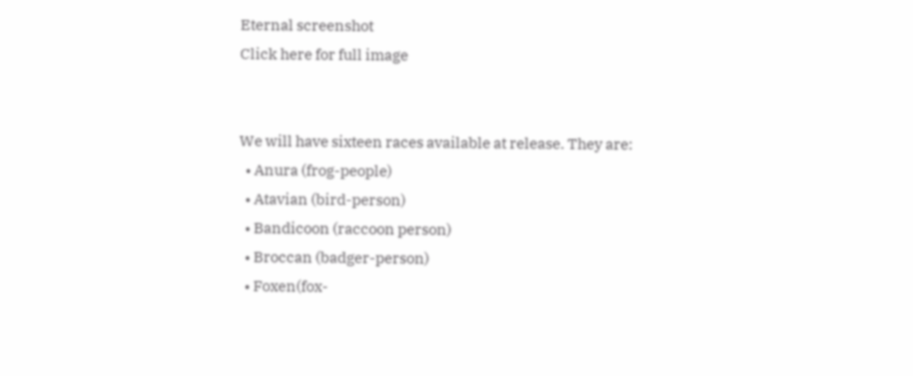Eternal screenshot
Click here for full image


We will have sixteen races available at release. They are:
  • Anura (frog-people)
  • Atavian (bird-person)
  • Bandicoon (raccoon person)
  • Broccan (badger-person)
  • Foxen(fox-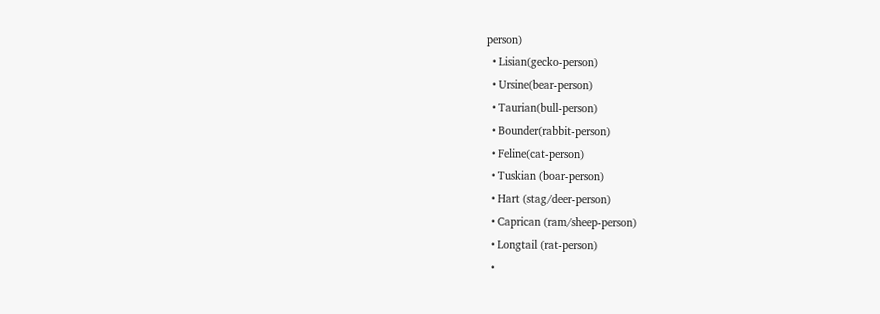person)
  • Lisian(gecko-person)
  • Ursine(bear-person)
  • Taurian(bull-person)
  • Bounder(rabbit-person)
  • Feline(cat-person)
  • Tuskian (boar-person)
  • Hart (stag/deer-person)
  • Caprican (ram/sheep-person)
  • Longtail (rat-person)
  •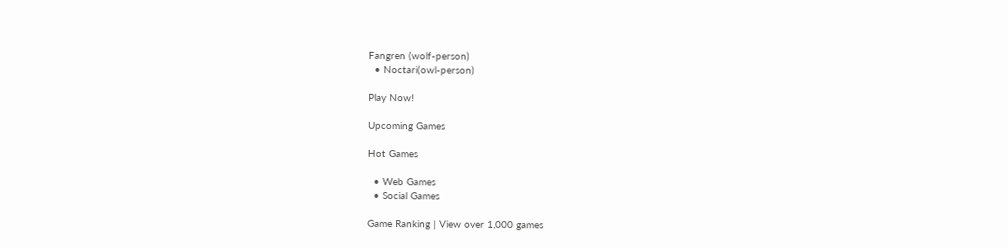Fangren (wolf-person)
  • Noctari(owl-person)

Play Now!

Upcoming Games

Hot Games

  • Web Games
  • Social Games

Game Ranking | View over 1,000 games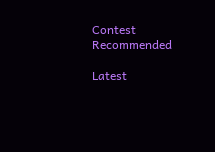Contest Recommended

Latest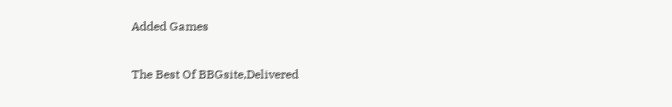Added Games

The Best Of BBGsite,Delivered